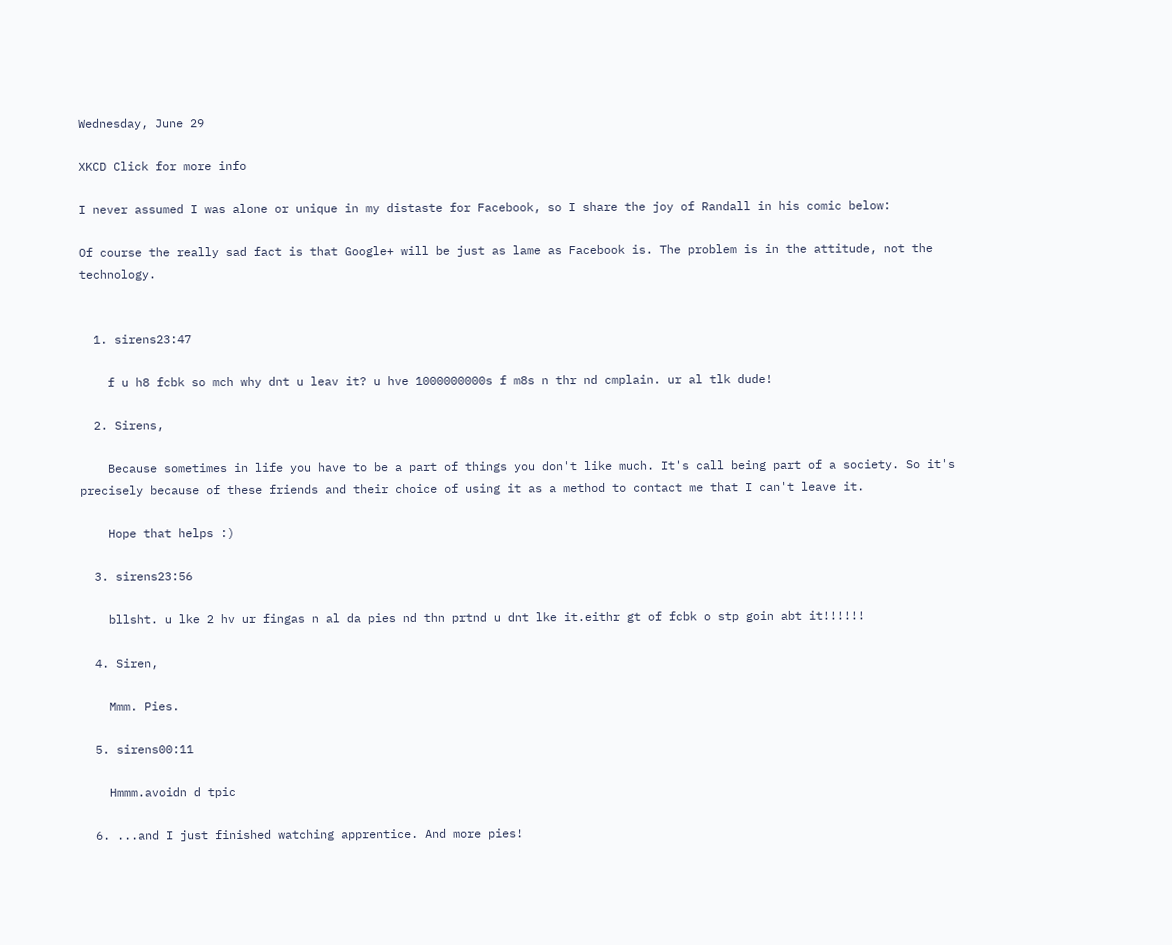Wednesday, June 29

XKCD Click for more info

I never assumed I was alone or unique in my distaste for Facebook, so I share the joy of Randall in his comic below:

Of course the really sad fact is that Google+ will be just as lame as Facebook is. The problem is in the attitude, not the technology.


  1. sirens23:47

    f u h8 fcbk so mch why dnt u leav it? u hve 1000000000s f m8s n thr nd cmplain. ur al tlk dude!

  2. Sirens,

    Because sometimes in life you have to be a part of things you don't like much. It's call being part of a society. So it's precisely because of these friends and their choice of using it as a method to contact me that I can't leave it.

    Hope that helps :)

  3. sirens23:56

    bllsht. u lke 2 hv ur fingas n al da pies nd thn prtnd u dnt lke it.eithr gt of fcbk o stp goin abt it!!!!!!

  4. Siren,

    Mmm. Pies.

  5. sirens00:11

    Hmmm.avoidn d tpic

  6. ...and I just finished watching apprentice. And more pies!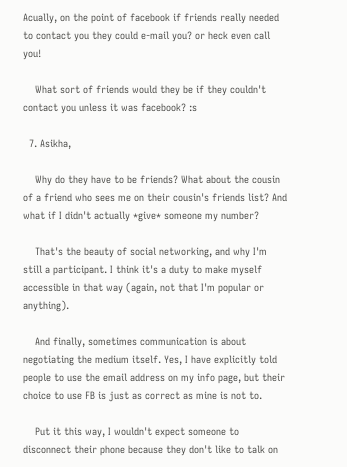Acually, on the point of facebook if friends really needed to contact you they could e-mail you? or heck even call you!

    What sort of friends would they be if they couldn't contact you unless it was facebook? :s

  7. Asikha,

    Why do they have to be friends? What about the cousin of a friend who sees me on their cousin's friends list? And what if I didn't actually *give* someone my number?

    That's the beauty of social networking, and why I'm still a participant. I think it's a duty to make myself accessible in that way (again, not that I'm popular or anything).

    And finally, sometimes communication is about negotiating the medium itself. Yes, I have explicitly told people to use the email address on my info page, but their choice to use FB is just as correct as mine is not to.

    Put it this way, I wouldn't expect someone to disconnect their phone because they don't like to talk on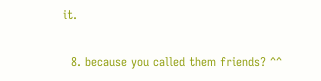it.

  8. because you called them friends? ^^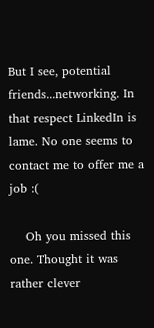But I see, potential friends...networking. In that respect LinkedIn is lame. No one seems to contact me to offer me a job :(

    Oh you missed this one. Thought it was rather clever